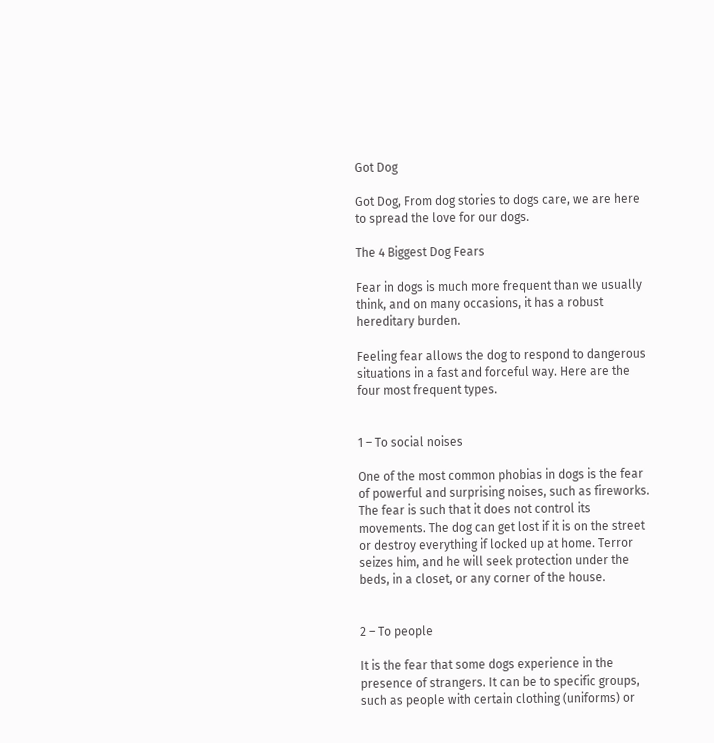Got Dog

Got Dog, From dog stories to dogs care, we are here to spread the love for our dogs.

The 4 Biggest Dog Fears

Fear in dogs is much more frequent than we usually think, and on many occasions, it has a robust hereditary burden.

Feeling fear allows the dog to respond to dangerous situations in a fast and forceful way. Here are the four most frequent types.


1 – To social noises

One of the most common phobias in dogs is the fear of powerful and surprising noises, such as fireworks. The fear is such that it does not control its movements. The dog can get lost if it is on the street or destroy everything if locked up at home. Terror seizes him, and he will seek protection under the beds, in a closet, or any corner of the house.


2 – To people

It is the fear that some dogs experience in the presence of strangers. It can be to specific groups, such as people with certain clothing (uniforms) or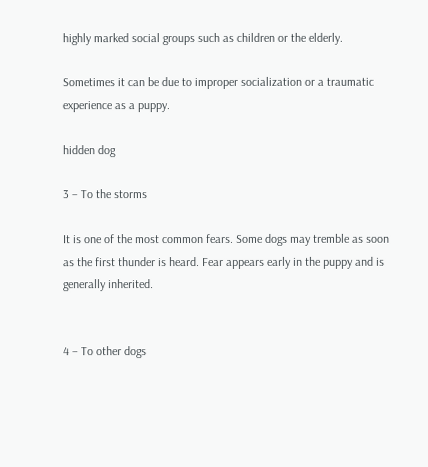highly marked social groups such as children or the elderly.

Sometimes it can be due to improper socialization or a traumatic experience as a puppy.

hidden dog

3 – To the storms

It is one of the most common fears. Some dogs may tremble as soon as the first thunder is heard. Fear appears early in the puppy and is generally inherited.


4 – To other dogs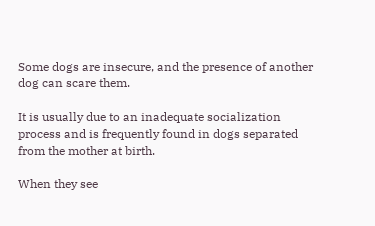Some dogs are insecure, and the presence of another dog can scare them.

It is usually due to an inadequate socialization process and is frequently found in dogs separated from the mother at birth.

When they see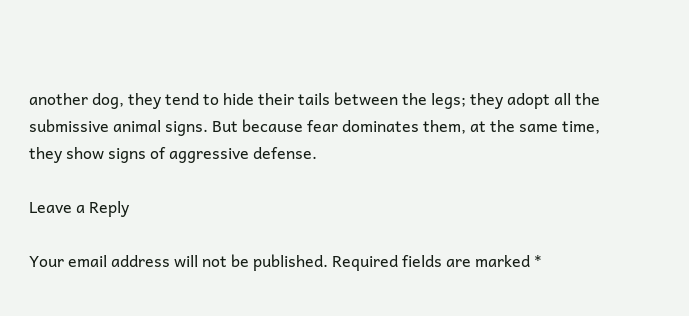another dog, they tend to hide their tails between the legs; they adopt all the submissive animal signs. But because fear dominates them, at the same time, they show signs of aggressive defense.

Leave a Reply

Your email address will not be published. Required fields are marked *